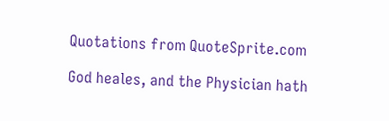Quotations from QuoteSprite.com

God heales, and the Physician hath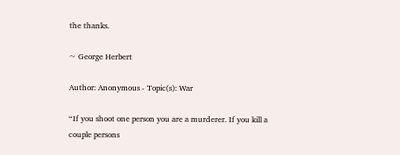the thanks.

~ George Herbert

Author: Anonymous - Topic(s): War

“If you shoot one person you are a murderer. If you kill a couple persons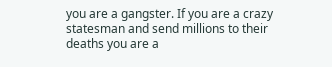you are a gangster. If you are a crazy statesman and send millions to their deaths you are a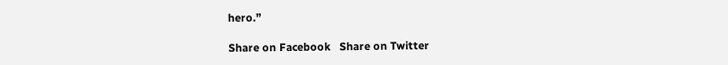hero.”

Share on Facebook   Share on Twitter